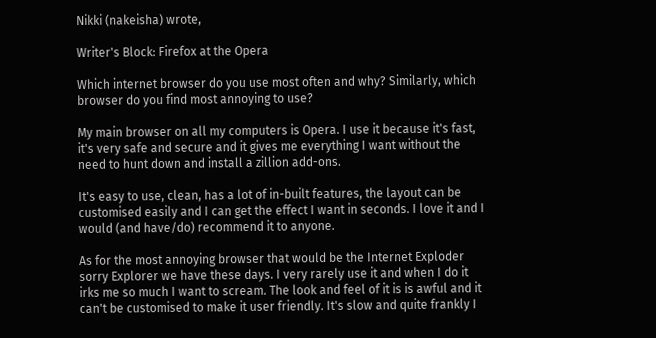Nikki (nakeisha) wrote,

Writer's Block: Firefox at the Opera

Which internet browser do you use most often and why? Similarly, which browser do you find most annoying to use?

My main browser on all my computers is Opera. I use it because it's fast, it's very safe and secure and it gives me everything I want without the need to hunt down and install a zillion add-ons.

It's easy to use, clean, has a lot of in-built features, the layout can be customised easily and I can get the effect I want in seconds. I love it and I would (and have/do) recommend it to anyone.

As for the most annoying browser that would be the Internet Exploder sorry Explorer we have these days. I very rarely use it and when I do it irks me so much I want to scream. The look and feel of it is is awful and it can't be customised to make it user friendly. It's slow and quite frankly I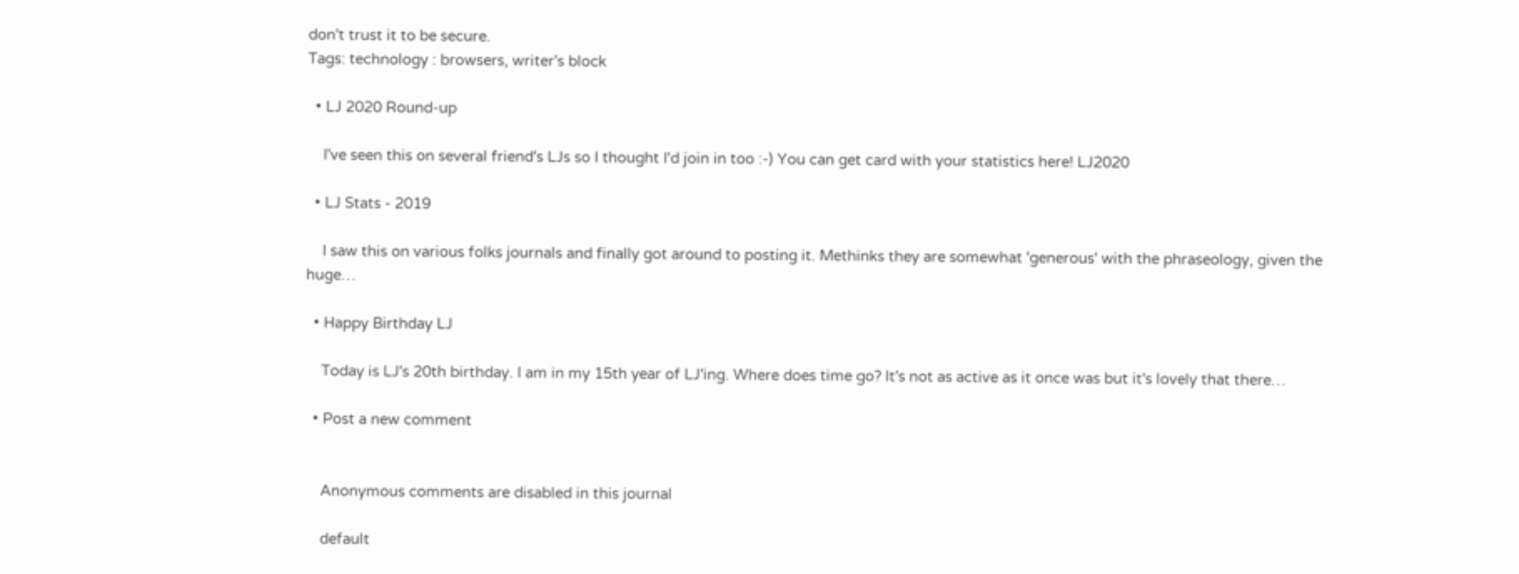don't trust it to be secure.
Tags: technology : browsers, writer's block

  • LJ 2020 Round-up

    I've seen this on several friend's LJs so I thought I'd join in too :-) You can get card with your statistics here! LJ2020

  • LJ Stats - 2019

    I saw this on various folks journals and finally got around to posting it. Methinks they are somewhat 'generous' with the phraseology, given the huge…

  • Happy Birthday LJ

    Today is LJ's 20th birthday. I am in my 15th year of LJ'ing. Where does time go? It's not as active as it once was but it's lovely that there…

  • Post a new comment


    Anonymous comments are disabled in this journal

    default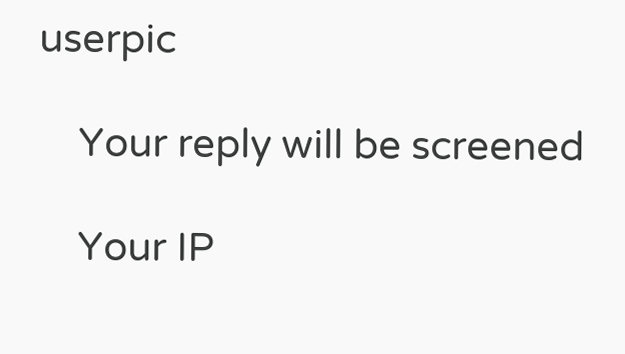userpic

    Your reply will be screened

    Your IP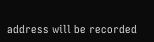address will be recorded